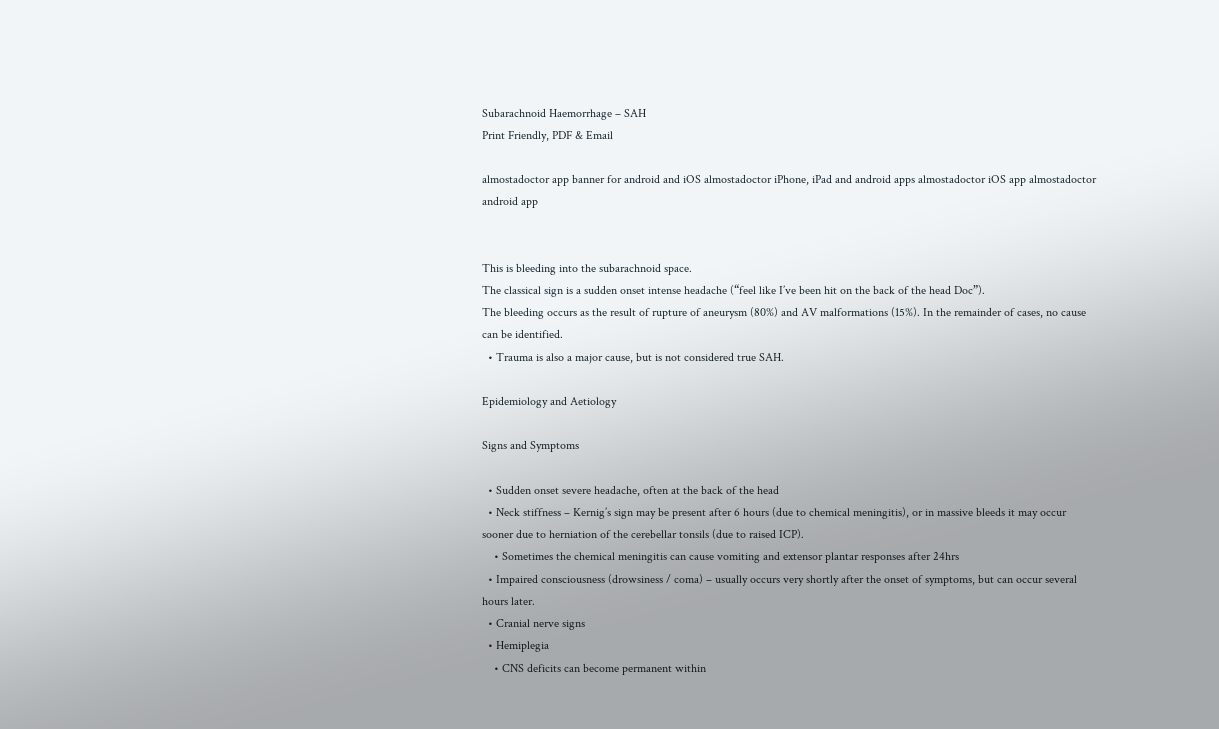Subarachnoid Haemorrhage – SAH
Print Friendly, PDF & Email

almostadoctor app banner for android and iOS almostadoctor iPhone, iPad and android apps almostadoctor iOS app almostadoctor android app


This is bleeding into the subarachnoid space.
The classical sign is a sudden onset intense headache (“feel like I’ve been hit on the back of the head Doc”).
The bleeding occurs as the result of rupture of aneurysm (80%) and AV malformations (15%). In the remainder of cases, no cause can be identified.
  • Trauma is also a major cause, but is not considered true SAH.

Epidemiology and Aetiology

Signs and Symptoms

  • Sudden onset severe headache, often at the back of the head
  • Neck stiffness – Kernig’s sign may be present after 6 hours (due to chemical meningitis), or in massive bleeds it may occur sooner due to herniation of the cerebellar tonsils (due to raised ICP).
    • Sometimes the chemical meningitis can cause vomiting and extensor plantar responses after 24hrs
  • Impaired consciousness (drowsiness / coma) – usually occurs very shortly after the onset of symptoms, but can occur several hours later.
  • Cranial nerve signs
  • Hemiplegia
    • CNS deficits can become permanent within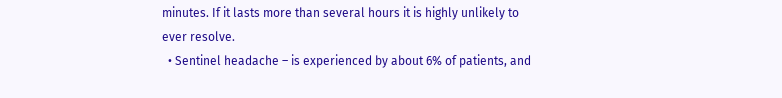minutes. If it lasts more than several hours it is highly unlikely to ever resolve.
  • Sentinel headache – is experienced by about 6% of patients, and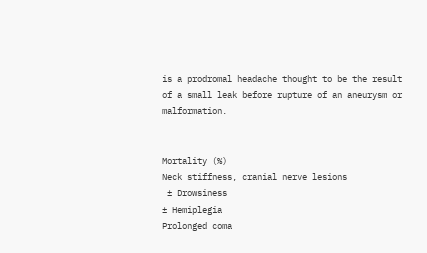is a prodromal headache thought to be the result of a small leak before rupture of an aneurysm or malformation.


Mortality (%)
Neck stiffness, cranial nerve lesions
 ± Drowsiness
± Hemiplegia
Prolonged coma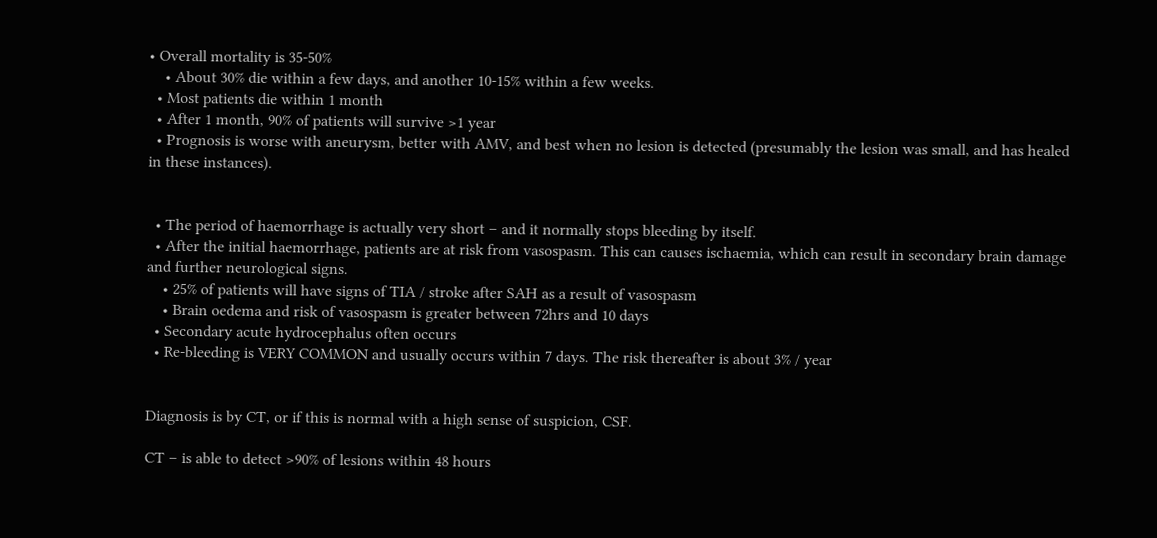• Overall mortality is 35-50%
    • About 30% die within a few days, and another 10-15% within a few weeks.
  • Most patients die within 1 month
  • After 1 month, 90% of patients will survive >1 year
  • Prognosis is worse with aneurysm, better with AMV, and best when no lesion is detected (presumably the lesion was small, and has healed in these instances).


  • The period of haemorrhage is actually very short – and it normally stops bleeding by itself.
  • After the initial haemorrhage, patients are at risk from vasospasm. This can causes ischaemia, which can result in secondary brain damage and further neurological signs.
    • 25% of patients will have signs of TIA / stroke after SAH as a result of vasospasm
    • Brain oedema and risk of vasospasm is greater between 72hrs and 10 days
  • Secondary acute hydrocephalus often occurs
  • Re-bleeding is VERY COMMON and usually occurs within 7 days. The risk thereafter is about 3% / year


Diagnosis is by CT, or if this is normal with a high sense of suspicion, CSF.

CT – is able to detect >90% of lesions within 48 hours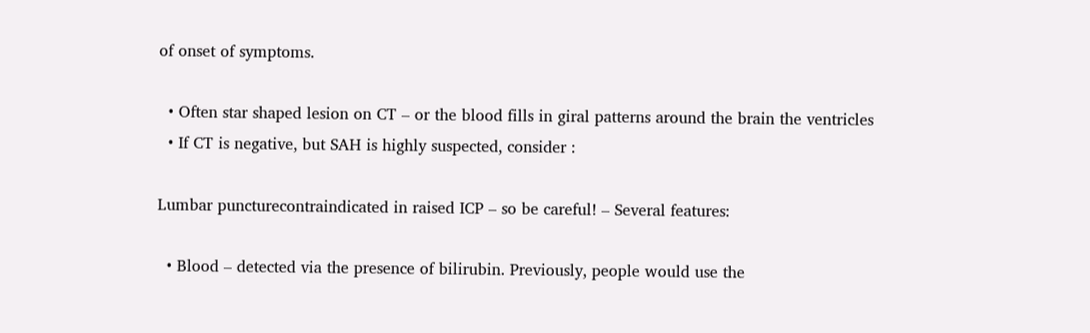of onset of symptoms.

  • Often star shaped lesion on CT – or the blood fills in giral patterns around the brain the ventricles
  • If CT is negative, but SAH is highly suspected, consider :

Lumbar puncturecontraindicated in raised ICP – so be careful! – Several features:

  • Blood – detected via the presence of bilirubin. Previously, people would use the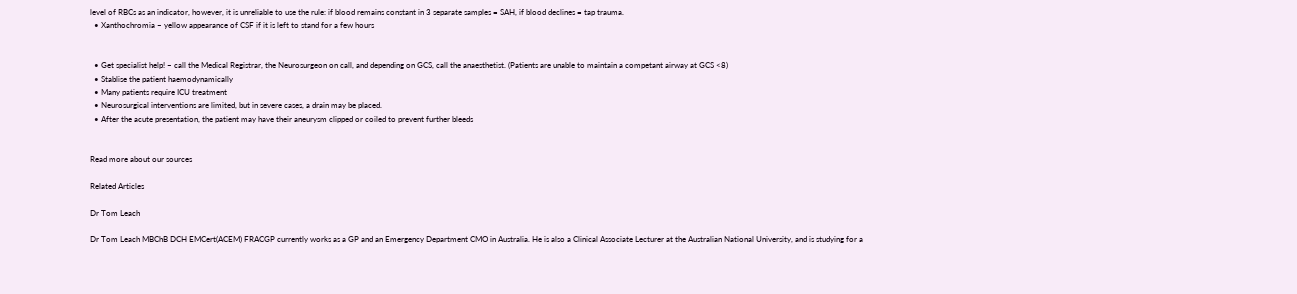level of RBCs as an indicator, however, it is unreliable to use the rule: if blood remains constant in 3 separate samples = SAH, if blood declines = tap trauma.
  • Xanthochromia – yellow appearance of CSF if it is left to stand for a few hours


  • Get specialist help! – call the Medical Registrar, the Neurosurgeon on call, and depending on GCS, call the anaesthetist. (Patients are unable to maintain a competant airway at GCS <8)
  • Stablise the patient haemodynamically
  • Many patients require ICU treatment
  • Neurosurgical interventions are limited, but in severe cases, a drain may be placed.
  • After the acute presentation, the patient may have their aneurysm clipped or coiled to prevent further bleeds


Read more about our sources

Related Articles

Dr Tom Leach

Dr Tom Leach MBChB DCH EMCert(ACEM) FRACGP currently works as a GP and an Emergency Department CMO in Australia. He is also a Clinical Associate Lecturer at the Australian National University, and is studying for a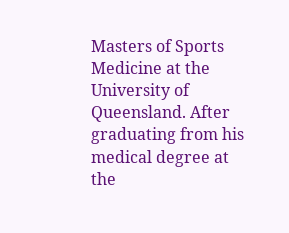Masters of Sports Medicine at the University of Queensland. After graduating from his medical degree at the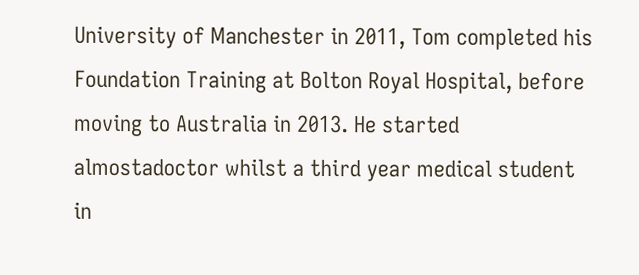University of Manchester in 2011, Tom completed his Foundation Training at Bolton Royal Hospital, before moving to Australia in 2013. He started almostadoctor whilst a third year medical student in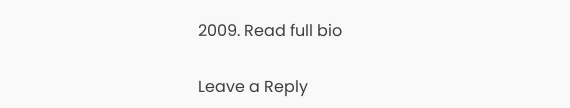2009. Read full bio

Leave a Reply